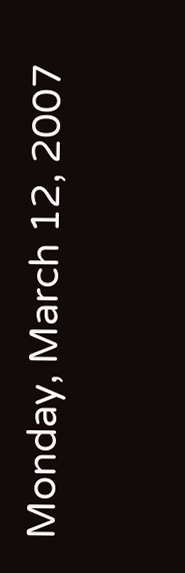Monday, March 12, 2007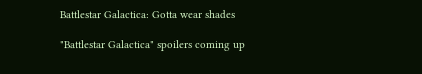Battlestar Galactica: Gotta wear shades

"Battlestar Galactica" spoilers coming up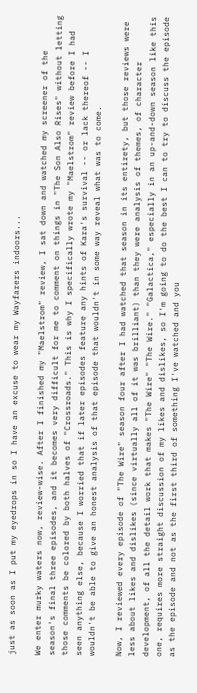just as soon as I put my eyedrops in so I have an excuse to wear my Wayfarers indoors...

We enter murky waters now, review-wise. After I finished my "Maelstrom" review, I sat down and watched my screener of the season's final three episodes, and it becomes very difficult for me to comment on things in "The Son Also Rises" without letting those comments be colored by both halves of "Crossroads." This is why I specifically wrote my "Maelstrom" review before I had seen anything else, because I worried that if later episodes feature any hints of Kara's survival -- or lack thereof -- I wouldn't be able to give an honest analysis of that episode that wouldn't in some way reveal what was to come.

Now, I reviewed every episode of "The Wire" season four after I had watched that season in its entirety, but those reviews were less about likes and dislikes (since virtually all of it was brilliant) than they were analysis of themes, of character development, of all the detail work that makes "The Wire" "The Wire." "Galactica," especially in an up-and-down season like this one, requires more straight discussion of my likes and dislikes, so I'm going to do the best I can to try to discuss the episode as the episode and not as the first third of something I've watched and you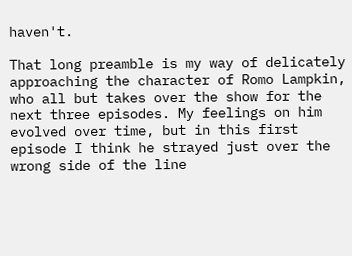haven't.

That long preamble is my way of delicately approaching the character of Romo Lampkin, who all but takes over the show for the next three episodes. My feelings on him evolved over time, but in this first episode I think he strayed just over the wrong side of the line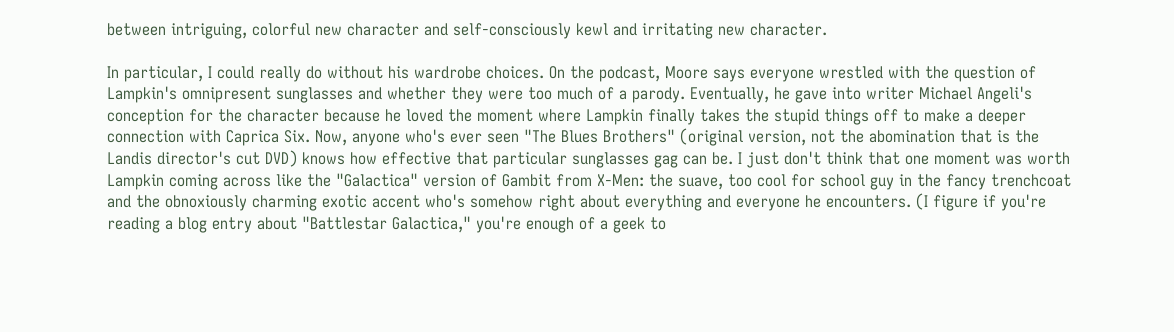between intriguing, colorful new character and self-consciously kewl and irritating new character.

In particular, I could really do without his wardrobe choices. On the podcast, Moore says everyone wrestled with the question of Lampkin's omnipresent sunglasses and whether they were too much of a parody. Eventually, he gave into writer Michael Angeli's conception for the character because he loved the moment where Lampkin finally takes the stupid things off to make a deeper connection with Caprica Six. Now, anyone who's ever seen "The Blues Brothers" (original version, not the abomination that is the Landis director's cut DVD) knows how effective that particular sunglasses gag can be. I just don't think that one moment was worth Lampkin coming across like the "Galactica" version of Gambit from X-Men: the suave, too cool for school guy in the fancy trenchcoat and the obnoxiously charming exotic accent who's somehow right about everything and everyone he encounters. (I figure if you're reading a blog entry about "Battlestar Galactica," you're enough of a geek to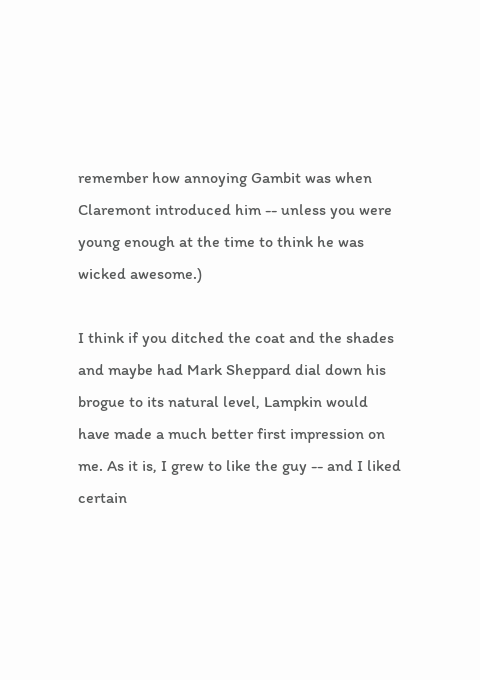remember how annoying Gambit was when Claremont introduced him -- unless you were young enough at the time to think he was wicked awesome.)

I think if you ditched the coat and the shades and maybe had Mark Sheppard dial down his brogue to its natural level, Lampkin would have made a much better first impression on me. As it is, I grew to like the guy -- and I liked certain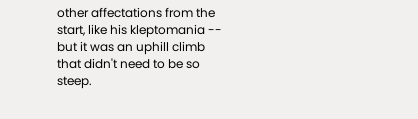other affectations from the start, like his kleptomania -- but it was an uphill climb that didn't need to be so steep.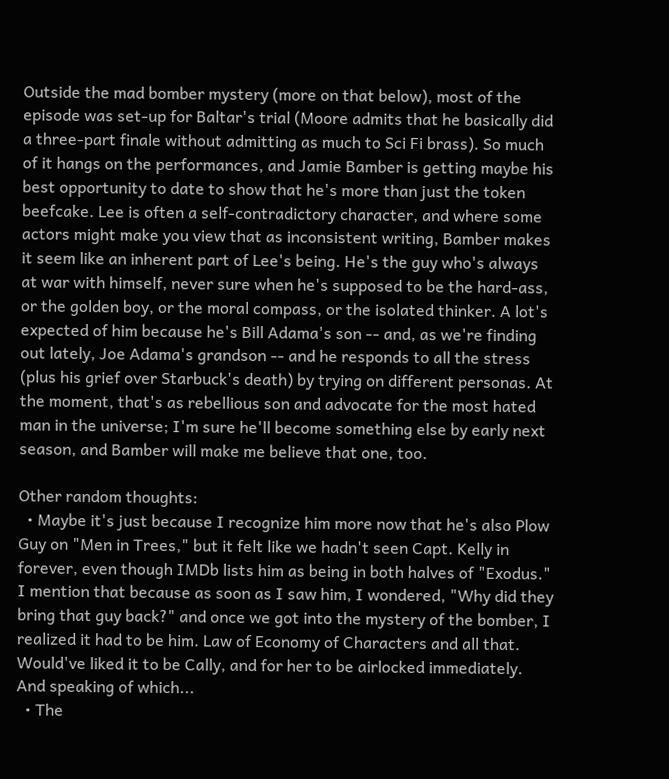Outside the mad bomber mystery (more on that below), most of the episode was set-up for Baltar's trial (Moore admits that he basically did a three-part finale without admitting as much to Sci Fi brass). So much of it hangs on the performances, and Jamie Bamber is getting maybe his best opportunity to date to show that he's more than just the token beefcake. Lee is often a self-contradictory character, and where some actors might make you view that as inconsistent writing, Bamber makes it seem like an inherent part of Lee's being. He's the guy who's always at war with himself, never sure when he's supposed to be the hard-ass, or the golden boy, or the moral compass, or the isolated thinker. A lot's expected of him because he's Bill Adama's son -- and, as we're finding out lately, Joe Adama's grandson -- and he responds to all the stress (plus his grief over Starbuck's death) by trying on different personas. At the moment, that's as rebellious son and advocate for the most hated man in the universe; I'm sure he'll become something else by early next season, and Bamber will make me believe that one, too.

Other random thoughts:
  • Maybe it's just because I recognize him more now that he's also Plow Guy on "Men in Trees," but it felt like we hadn't seen Capt. Kelly in forever, even though IMDb lists him as being in both halves of "Exodus." I mention that because as soon as I saw him, I wondered, "Why did they bring that guy back?" and once we got into the mystery of the bomber, I realized it had to be him. Law of Economy of Characters and all that. Would've liked it to be Cally, and for her to be airlocked immediately. And speaking of which...
  • The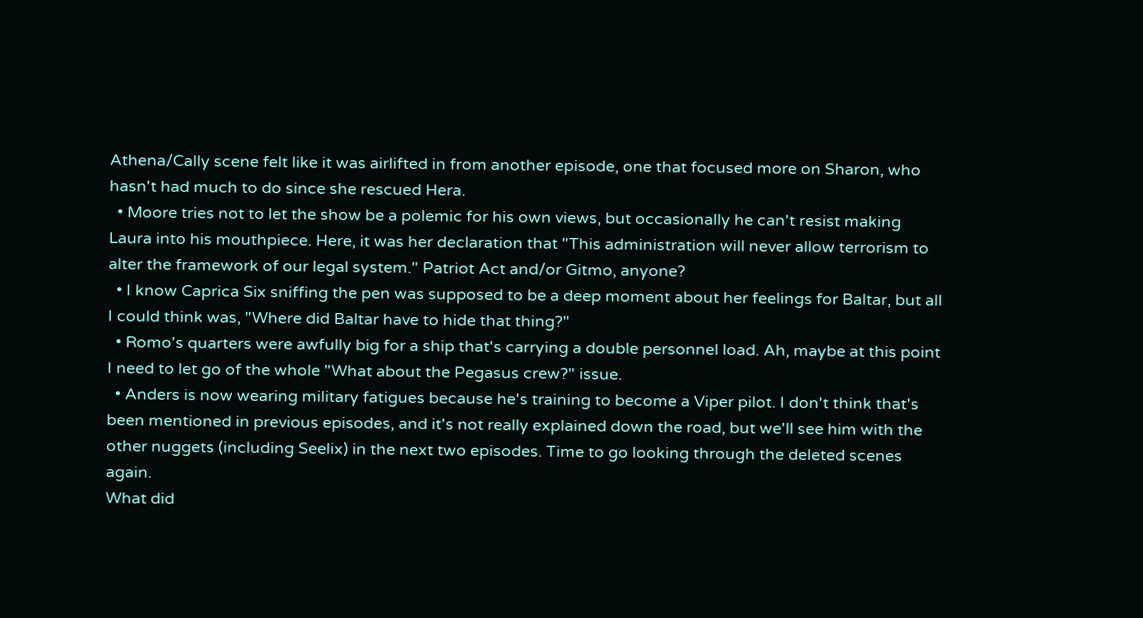Athena/Cally scene felt like it was airlifted in from another episode, one that focused more on Sharon, who hasn't had much to do since she rescued Hera.
  • Moore tries not to let the show be a polemic for his own views, but occasionally he can't resist making Laura into his mouthpiece. Here, it was her declaration that "This administration will never allow terrorism to alter the framework of our legal system." Patriot Act and/or Gitmo, anyone?
  • I know Caprica Six sniffing the pen was supposed to be a deep moment about her feelings for Baltar, but all I could think was, "Where did Baltar have to hide that thing?"
  • Romo's quarters were awfully big for a ship that's carrying a double personnel load. Ah, maybe at this point I need to let go of the whole "What about the Pegasus crew?" issue.
  • Anders is now wearing military fatigues because he's training to become a Viper pilot. I don't think that's been mentioned in previous episodes, and it's not really explained down the road, but we'll see him with the other nuggets (including Seelix) in the next two episodes. Time to go looking through the deleted scenes again.
What did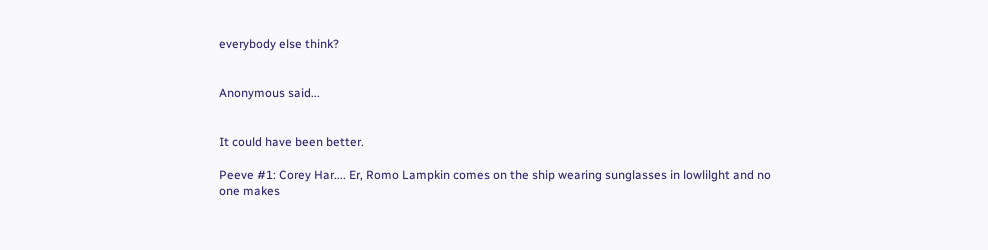everybody else think?


Anonymous said...


It could have been better.

Peeve #1: Corey Har.... Er, Romo Lampkin comes on the ship wearing sunglasses in lowlilght and no one makes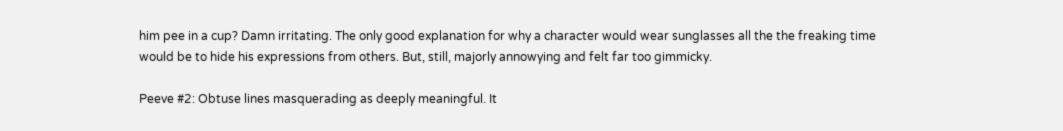him pee in a cup? Damn irritating. The only good explanation for why a character would wear sunglasses all the the freaking time would be to hide his expressions from others. But, still, majorly annowying and felt far too gimmicky.

Peeve #2: Obtuse lines masquerading as deeply meaningful. It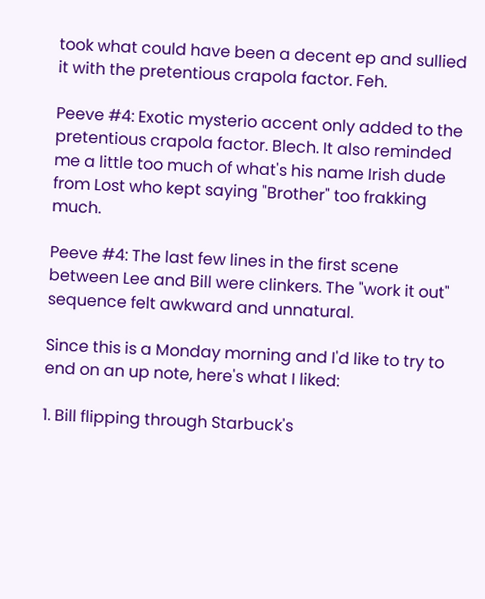took what could have been a decent ep and sullied it with the pretentious crapola factor. Feh.

Peeve #4: Exotic mysterio accent only added to the pretentious crapola factor. Blech. It also reminded me a little too much of what's his name Irish dude from Lost who kept saying "Brother" too frakking much.

Peeve #4: The last few lines in the first scene between Lee and Bill were clinkers. The "work it out" sequence felt awkward and unnatural.

Since this is a Monday morning and I'd like to try to end on an up note, here's what I liked:

1. Bill flipping through Starbuck's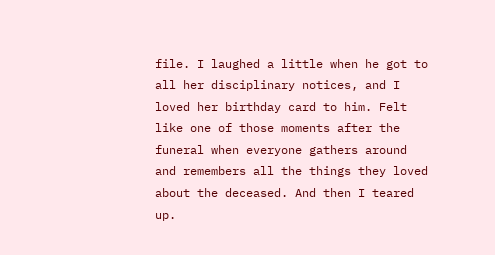file. I laughed a little when he got to all her disciplinary notices, and I loved her birthday card to him. Felt like one of those moments after the funeral when everyone gathers around and remembers all the things they loved about the deceased. And then I teared up.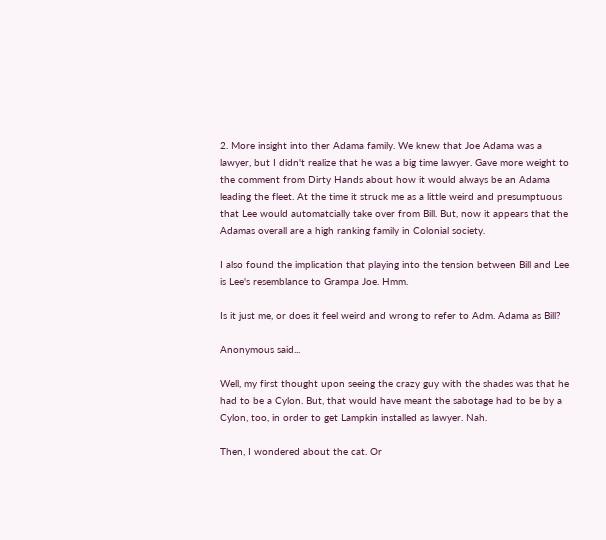2. More insight into ther Adama family. We knew that Joe Adama was a lawyer, but I didn't realize that he was a big time lawyer. Gave more weight to the comment from Dirty Hands about how it would always be an Adama leading the fleet. At the time it struck me as a little weird and presumptuous that Lee would automatcially take over from Bill. But, now it appears that the Adamas overall are a high ranking family in Colonial society.

I also found the implication that playing into the tension between Bill and Lee is Lee's resemblance to Grampa Joe. Hmm.

Is it just me, or does it feel weird and wrong to refer to Adm. Adama as Bill?

Anonymous said...

Well, my first thought upon seeing the crazy guy with the shades was that he had to be a Cylon. But, that would have meant the sabotage had to be by a Cylon, too, in order to get Lampkin installed as lawyer. Nah.

Then, I wondered about the cat. Or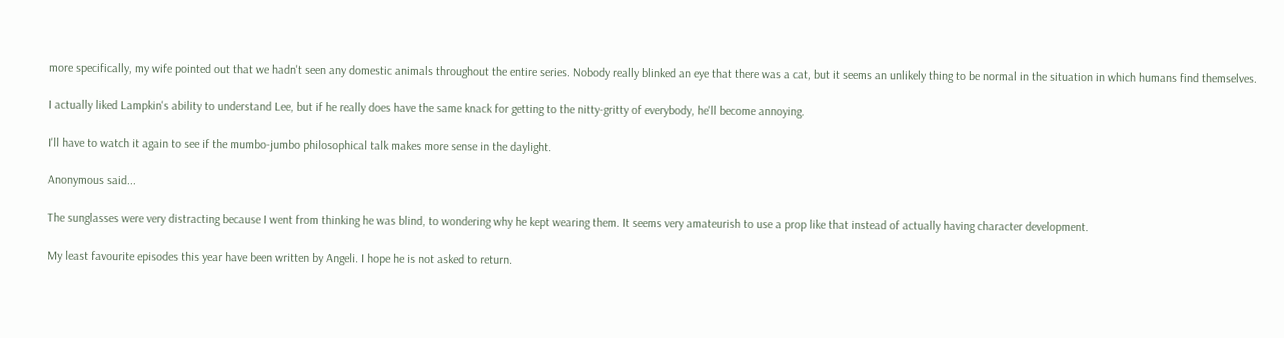more specifically, my wife pointed out that we hadn't seen any domestic animals throughout the entire series. Nobody really blinked an eye that there was a cat, but it seems an unlikely thing to be normal in the situation in which humans find themselves.

I actually liked Lampkin's ability to understand Lee, but if he really does have the same knack for getting to the nitty-gritty of everybody, he'll become annoying.

I'll have to watch it again to see if the mumbo-jumbo philosophical talk makes more sense in the daylight.

Anonymous said...

The sunglasses were very distracting because I went from thinking he was blind, to wondering why he kept wearing them. It seems very amateurish to use a prop like that instead of actually having character development.

My least favourite episodes this year have been written by Angeli. I hope he is not asked to return.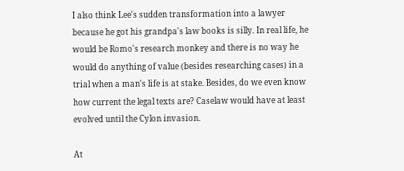I also think Lee's sudden transformation into a lawyer because he got his grandpa's law books is silly. In real life, he would be Romo's research monkey and there is no way he would do anything of value (besides researching cases) in a trial when a man's life is at stake. Besides, do we even know how current the legal texts are? Caselaw would have at least evolved until the Cylon invasion.

At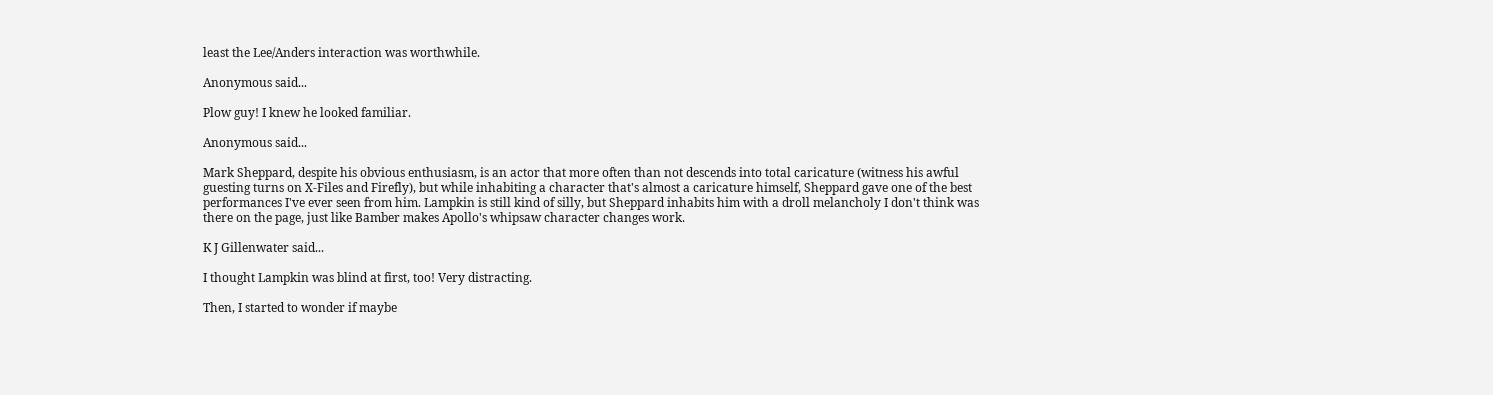least the Lee/Anders interaction was worthwhile.

Anonymous said...

Plow guy! I knew he looked familiar.

Anonymous said...

Mark Sheppard, despite his obvious enthusiasm, is an actor that more often than not descends into total caricature (witness his awful guesting turns on X-Files and Firefly), but while inhabiting a character that's almost a caricature himself, Sheppard gave one of the best performances I've ever seen from him. Lampkin is still kind of silly, but Sheppard inhabits him with a droll melancholy I don't think was there on the page, just like Bamber makes Apollo's whipsaw character changes work.

K J Gillenwater said...

I thought Lampkin was blind at first, too! Very distracting.

Then, I started to wonder if maybe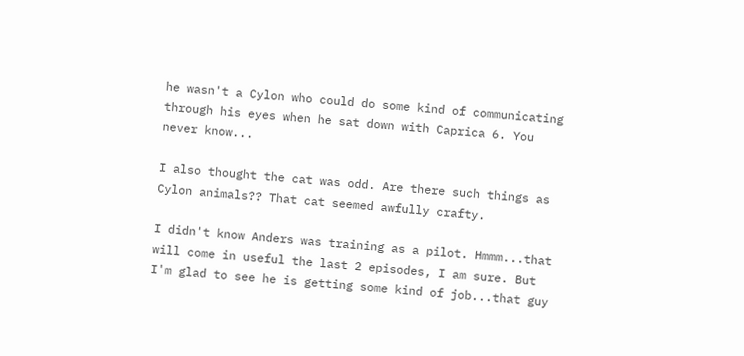he wasn't a Cylon who could do some kind of communicating through his eyes when he sat down with Caprica 6. You never know...

I also thought the cat was odd. Are there such things as Cylon animals?? That cat seemed awfully crafty.

I didn't know Anders was training as a pilot. Hmmm...that will come in useful the last 2 episodes, I am sure. But I'm glad to see he is getting some kind of job...that guy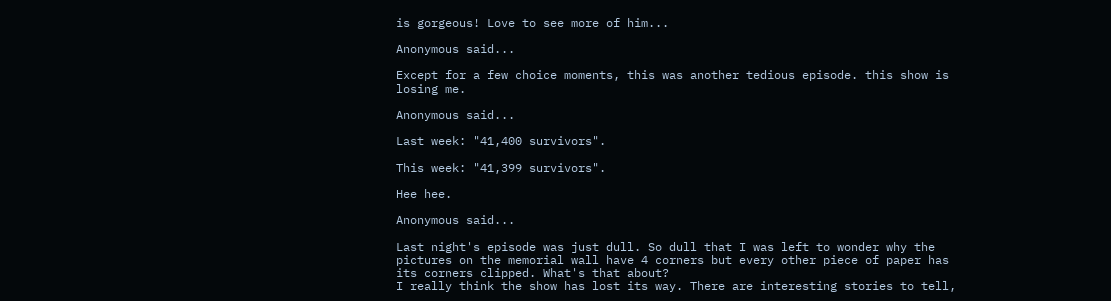is gorgeous! Love to see more of him...

Anonymous said...

Except for a few choice moments, this was another tedious episode. this show is losing me.

Anonymous said...

Last week: "41,400 survivors".

This week: "41,399 survivors".

Hee hee.

Anonymous said...

Last night's episode was just dull. So dull that I was left to wonder why the pictures on the memorial wall have 4 corners but every other piece of paper has its corners clipped. What's that about?
I really think the show has lost its way. There are interesting stories to tell,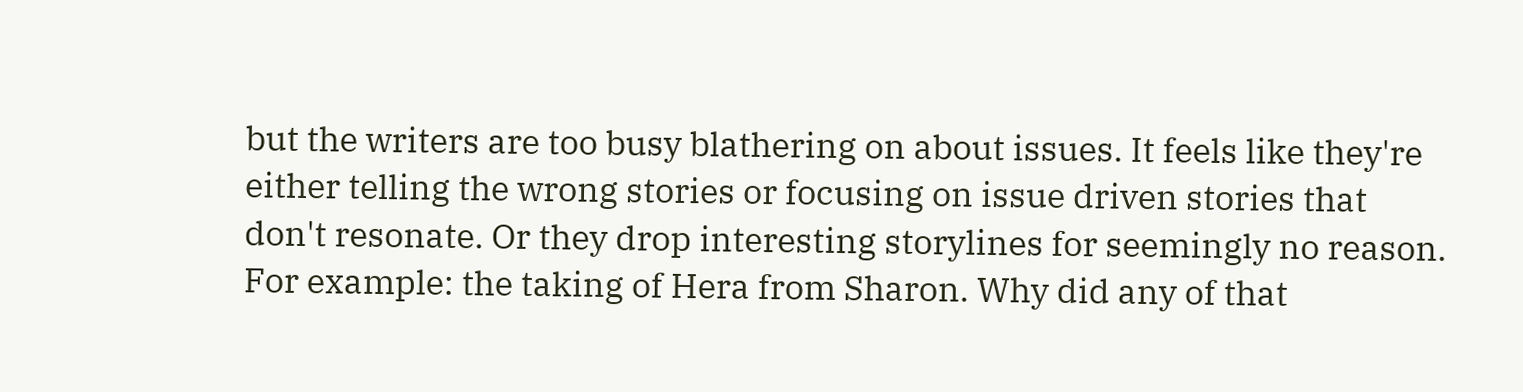but the writers are too busy blathering on about issues. It feels like they're either telling the wrong stories or focusing on issue driven stories that don't resonate. Or they drop interesting storylines for seemingly no reason. For example: the taking of Hera from Sharon. Why did any of that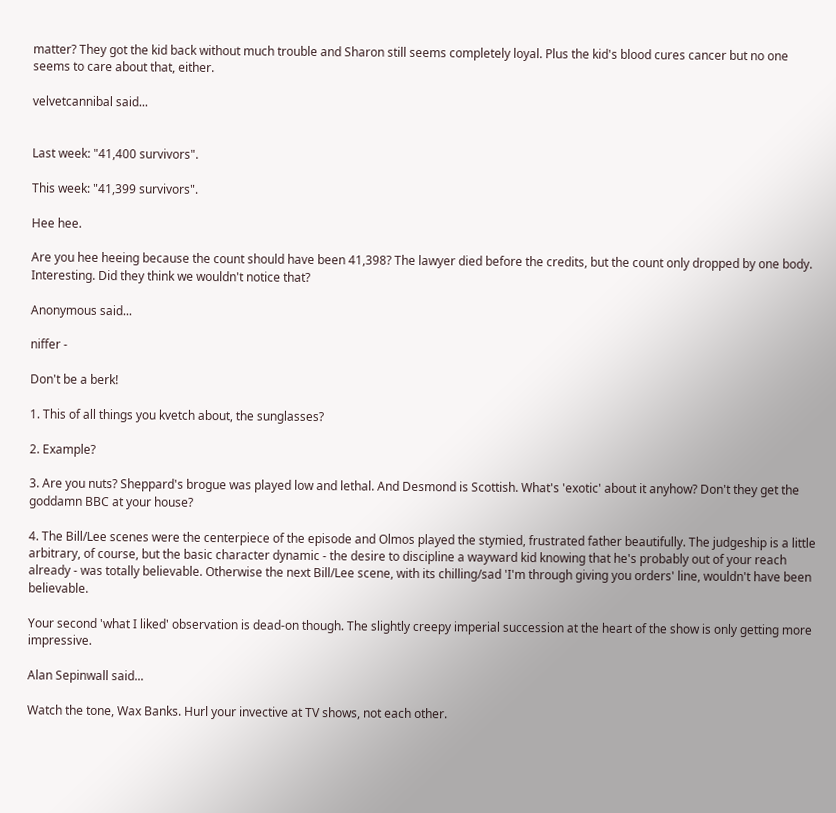matter? They got the kid back without much trouble and Sharon still seems completely loyal. Plus the kid's blood cures cancer but no one seems to care about that, either.

velvetcannibal said...


Last week: "41,400 survivors".

This week: "41,399 survivors".

Hee hee.

Are you hee heeing because the count should have been 41,398? The lawyer died before the credits, but the count only dropped by one body. Interesting. Did they think we wouldn't notice that?

Anonymous said...

niffer -

Don't be a berk!

1. This of all things you kvetch about, the sunglasses?

2. Example?

3. Are you nuts? Sheppard's brogue was played low and lethal. And Desmond is Scottish. What's 'exotic' about it anyhow? Don't they get the goddamn BBC at your house?

4. The Bill/Lee scenes were the centerpiece of the episode and Olmos played the stymied, frustrated father beautifully. The judgeship is a little arbitrary, of course, but the basic character dynamic - the desire to discipline a wayward kid knowing that he's probably out of your reach already - was totally believable. Otherwise the next Bill/Lee scene, with its chilling/sad 'I'm through giving you orders' line, wouldn't have been believable.

Your second 'what I liked' observation is dead-on though. The slightly creepy imperial succession at the heart of the show is only getting more impressive.

Alan Sepinwall said...

Watch the tone, Wax Banks. Hurl your invective at TV shows, not each other.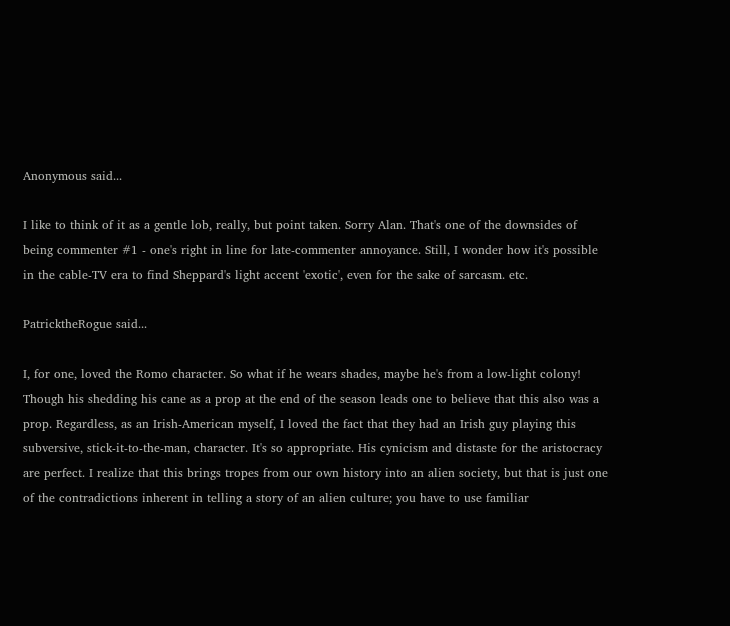Anonymous said...

I like to think of it as a gentle lob, really, but point taken. Sorry Alan. That's one of the downsides of being commenter #1 - one's right in line for late-commenter annoyance. Still, I wonder how it's possible in the cable-TV era to find Sheppard's light accent 'exotic', even for the sake of sarcasm. etc.

PatricktheRogue said...

I, for one, loved the Romo character. So what if he wears shades, maybe he's from a low-light colony! Though his shedding his cane as a prop at the end of the season leads one to believe that this also was a prop. Regardless, as an Irish-American myself, I loved the fact that they had an Irish guy playing this subversive, stick-it-to-the-man, character. It's so appropriate. His cynicism and distaste for the aristocracy are perfect. I realize that this brings tropes from our own history into an alien society, but that is just one of the contradictions inherent in telling a story of an alien culture; you have to use familiar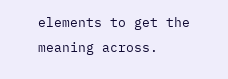elements to get the meaning across.